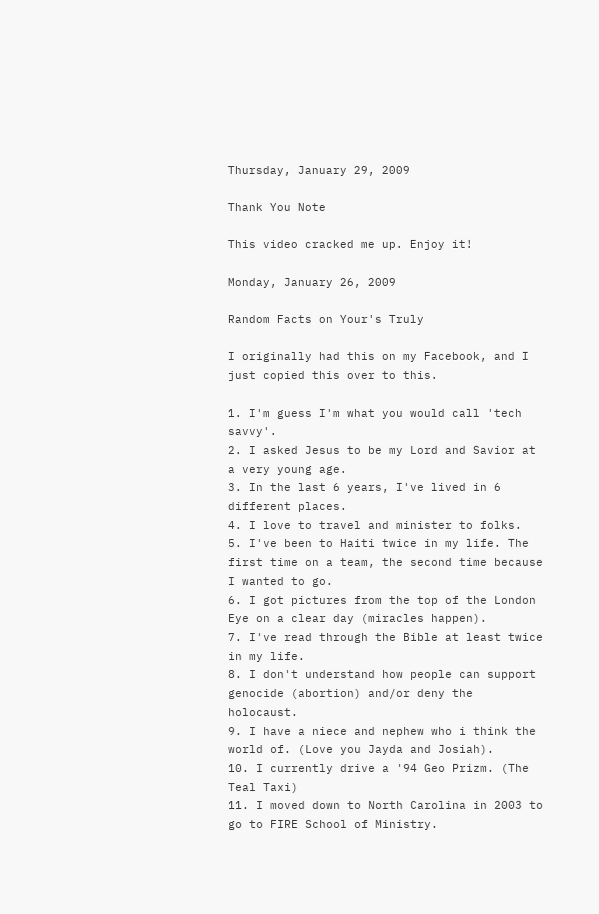Thursday, January 29, 2009

Thank You Note

This video cracked me up. Enjoy it!

Monday, January 26, 2009

Random Facts on Your's Truly

I originally had this on my Facebook, and I just copied this over to this.

1. I'm guess I'm what you would call 'tech savvy'.
2. I asked Jesus to be my Lord and Savior at a very young age.
3. In the last 6 years, I've lived in 6 different places.
4. I love to travel and minister to folks.
5. I've been to Haiti twice in my life. The first time on a team, the second time because I wanted to go.
6. I got pictures from the top of the London Eye on a clear day (miracles happen).
7. I've read through the Bible at least twice in my life.
8. I don't understand how people can support genocide (abortion) and/or deny the holocaust.
9. I have a niece and nephew who i think the world of. (Love you Jayda and Josiah).
10. I currently drive a '94 Geo Prizm. (The Teal Taxi)
11. I moved down to North Carolina in 2003 to go to FIRE School of Ministry.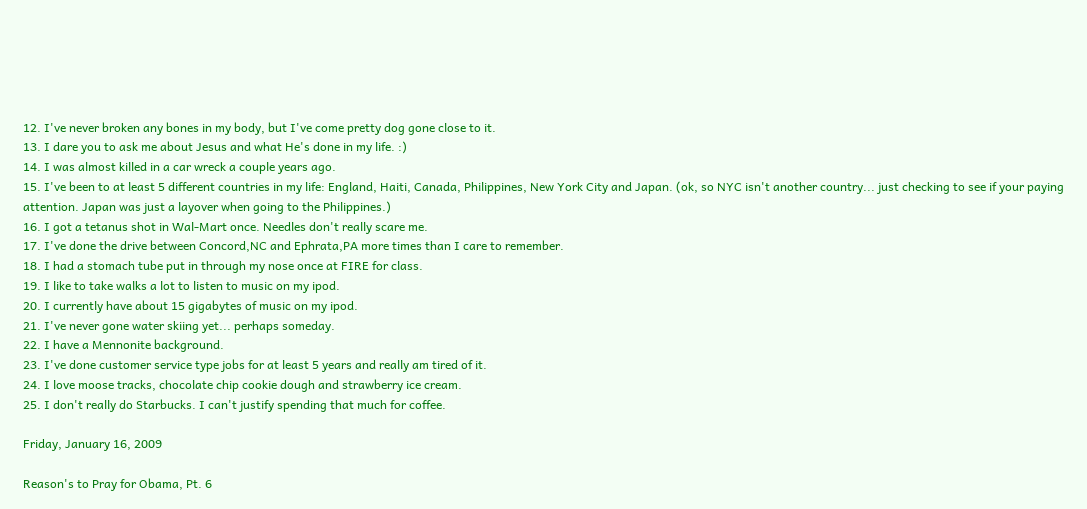12. I've never broken any bones in my body, but I've come pretty dog gone close to it.
13. I dare you to ask me about Jesus and what He's done in my life. :)
14. I was almost killed in a car wreck a couple years ago.
15. I've been to at least 5 different countries in my life: England, Haiti, Canada, Philippines, New York City and Japan. (ok, so NYC isn't another country... just checking to see if your paying attention. Japan was just a layover when going to the Philippines.)
16. I got a tetanus shot in Wal-Mart once. Needles don't really scare me.
17. I've done the drive between Concord,NC and Ephrata,PA more times than I care to remember.
18. I had a stomach tube put in through my nose once at FIRE for class.
19. I like to take walks a lot to listen to music on my ipod.
20. I currently have about 15 gigabytes of music on my ipod.
21. I've never gone water skiing yet... perhaps someday.
22. I have a Mennonite background.
23. I've done customer service type jobs for at least 5 years and really am tired of it.
24. I love moose tracks, chocolate chip cookie dough and strawberry ice cream.
25. I don't really do Starbucks. I can't justify spending that much for coffee.

Friday, January 16, 2009

Reason's to Pray for Obama, Pt. 6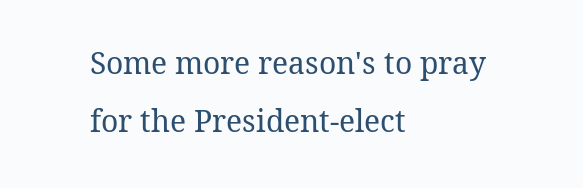Some more reason's to pray for the President-elect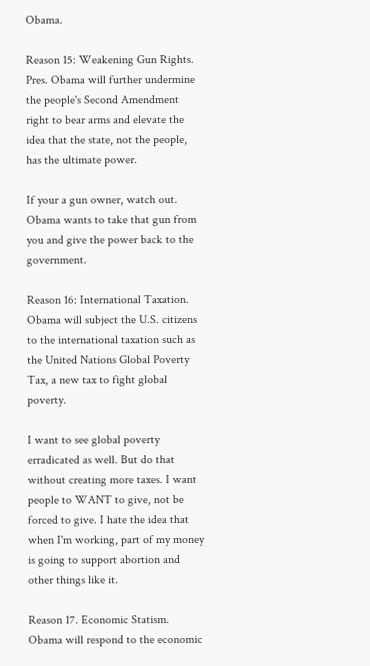Obama.

Reason 15: Weakening Gun Rights. Pres. Obama will further undermine the people's Second Amendment right to bear arms and elevate the idea that the state, not the people, has the ultimate power.

If your a gun owner, watch out. Obama wants to take that gun from you and give the power back to the government.

Reason 16: International Taxation. Obama will subject the U.S. citizens to the international taxation such as the United Nations Global Poverty Tax, a new tax to fight global poverty.

I want to see global poverty erradicated as well. But do that without creating more taxes. I want people to WANT to give, not be forced to give. I hate the idea that when I'm working, part of my money is going to support abortion and other things like it.

Reason 17. Economic Statism. Obama will respond to the economic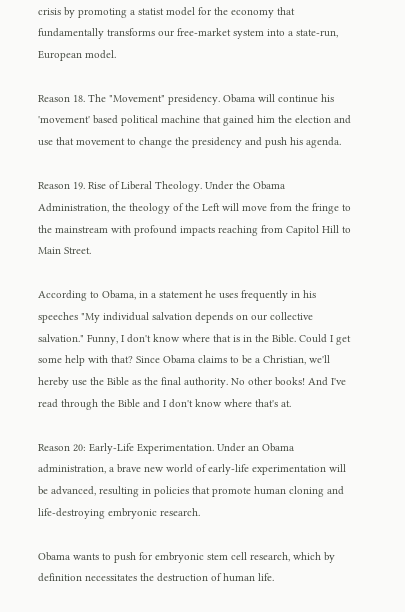crisis by promoting a statist model for the economy that fundamentally transforms our free-market system into a state-run, European model.

Reason 18. The "Movement" presidency. Obama will continue his 'movement' based political machine that gained him the election and use that movement to change the presidency and push his agenda.

Reason 19. Rise of Liberal Theology. Under the Obama Administration, the theology of the Left will move from the fringe to the mainstream with profound impacts reaching from Capitol Hill to Main Street.

According to Obama, in a statement he uses frequently in his speeches "My individual salvation depends on our collective salvation." Funny, I don't know where that is in the Bible. Could I get some help with that? Since Obama claims to be a Christian, we'll hereby use the Bible as the final authority. No other books! And I've read through the Bible and I don't know where that's at.

Reason 20: Early-Life Experimentation. Under an Obama administration, a brave new world of early-life experimentation will be advanced, resulting in policies that promote human cloning and life-destroying embryonic research.

Obama wants to push for embryonic stem cell research, which by definition necessitates the destruction of human life.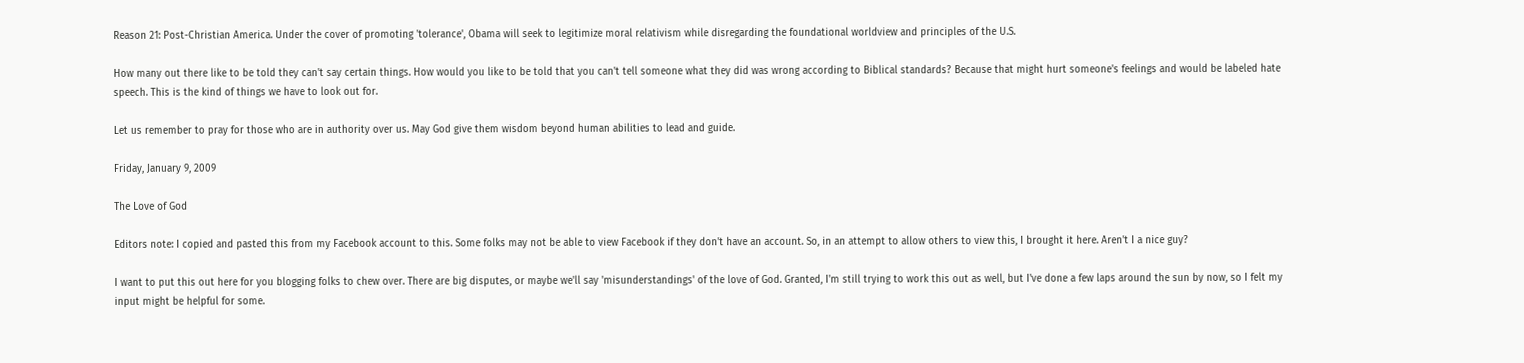Reason 21: Post-Christian America. Under the cover of promoting 'tolerance', Obama will seek to legitimize moral relativism while disregarding the foundational worldview and principles of the U.S.

How many out there like to be told they can't say certain things. How would you like to be told that you can't tell someone what they did was wrong according to Biblical standards? Because that might hurt someone's feelings and would be labeled hate speech. This is the kind of things we have to look out for.

Let us remember to pray for those who are in authority over us. May God give them wisdom beyond human abilities to lead and guide.

Friday, January 9, 2009

The Love of God

Editors note: I copied and pasted this from my Facebook account to this. Some folks may not be able to view Facebook if they don't have an account. So, in an attempt to allow others to view this, I brought it here. Aren't I a nice guy?

I want to put this out here for you blogging folks to chew over. There are big disputes, or maybe we'll say 'misunderstandings' of the love of God. Granted, I'm still trying to work this out as well, but I've done a few laps around the sun by now, so I felt my input might be helpful for some.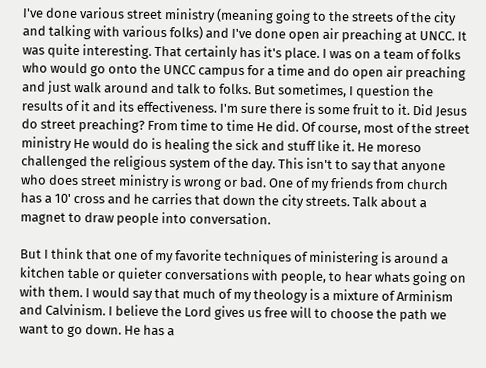I've done various street ministry (meaning going to the streets of the city and talking with various folks) and I've done open air preaching at UNCC. It was quite interesting. That certainly has it's place. I was on a team of folks who would go onto the UNCC campus for a time and do open air preaching and just walk around and talk to folks. But sometimes, I question the results of it and its effectiveness. I'm sure there is some fruit to it. Did Jesus do street preaching? From time to time He did. Of course, most of the street ministry He would do is healing the sick and stuff like it. He moreso challenged the religious system of the day. This isn't to say that anyone who does street ministry is wrong or bad. One of my friends from church has a 10' cross and he carries that down the city streets. Talk about a magnet to draw people into conversation.

But I think that one of my favorite techniques of ministering is around a kitchen table or quieter conversations with people, to hear whats going on with them. I would say that much of my theology is a mixture of Arminism and Calvinism. I believe the Lord gives us free will to choose the path we want to go down. He has a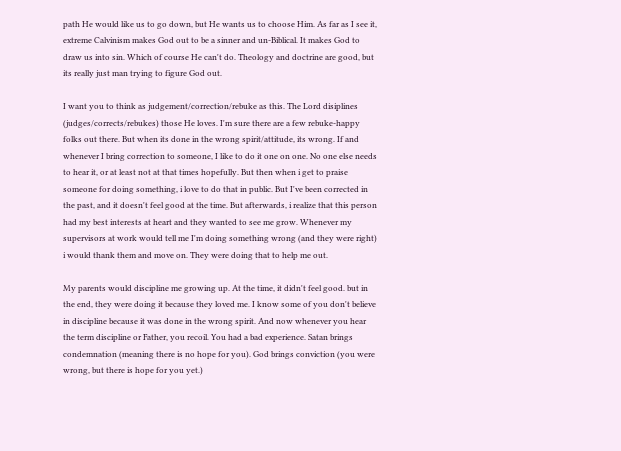path He would like us to go down, but He wants us to choose Him. As far as I see it, extreme Calvinism makes God out to be a sinner and un-Biblical. It makes God to draw us into sin. Which of course He can't do. Theology and doctrine are good, but its really just man trying to figure God out.

I want you to think as judgement/correction/rebuke as this. The Lord disiplines (judges/corrects/rebukes) those He loves. I'm sure there are a few rebuke-happy folks out there. But when its done in the wrong spirit/attitude, its wrong. If and whenever I bring correction to someone, I like to do it one on one. No one else needs to hear it, or at least not at that times hopefully. But then when i get to praise someone for doing something, i love to do that in public. But I've been corrected in the past, and it doesn't feel good at the time. But afterwards, i realize that this person had my best interests at heart and they wanted to see me grow. Whenever my supervisors at work would tell me I'm doing something wrong (and they were right) i would thank them and move on. They were doing that to help me out.

My parents would discipline me growing up. At the time, it didn't feel good. but in the end, they were doing it because they loved me. I know some of you don't believe in discipline because it was done in the wrong spirit. And now whenever you hear the term discipline or Father, you recoil. You had a bad experience. Satan brings condemnation (meaning there is no hope for you). God brings conviction (you were wrong, but there is hope for you yet.)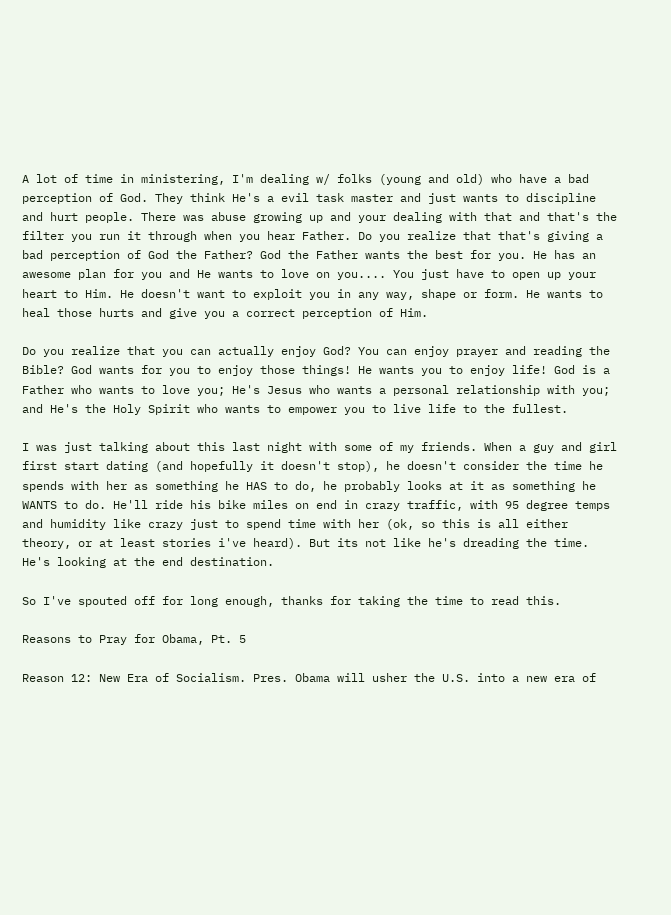A lot of time in ministering, I'm dealing w/ folks (young and old) who have a bad perception of God. They think He's a evil task master and just wants to discipline and hurt people. There was abuse growing up and your dealing with that and that's the filter you run it through when you hear Father. Do you realize that that's giving a bad perception of God the Father? God the Father wants the best for you. He has an awesome plan for you and He wants to love on you.... You just have to open up your heart to Him. He doesn't want to exploit you in any way, shape or form. He wants to heal those hurts and give you a correct perception of Him.

Do you realize that you can actually enjoy God? You can enjoy prayer and reading the Bible? God wants for you to enjoy those things! He wants you to enjoy life! God is a Father who wants to love you; He's Jesus who wants a personal relationship with you; and He's the Holy Spirit who wants to empower you to live life to the fullest.

I was just talking about this last night with some of my friends. When a guy and girl first start dating (and hopefully it doesn't stop), he doesn't consider the time he spends with her as something he HAS to do, he probably looks at it as something he WANTS to do. He'll ride his bike miles on end in crazy traffic, with 95 degree temps and humidity like crazy just to spend time with her (ok, so this is all either theory, or at least stories i've heard). But its not like he's dreading the time. He's looking at the end destination.

So I've spouted off for long enough, thanks for taking the time to read this.

Reasons to Pray for Obama, Pt. 5

Reason 12: New Era of Socialism. Pres. Obama will usher the U.S. into a new era of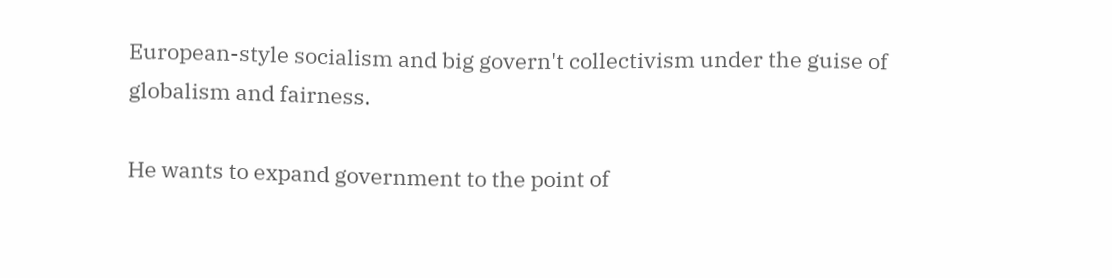European-style socialism and big govern't collectivism under the guise of globalism and fairness.

He wants to expand government to the point of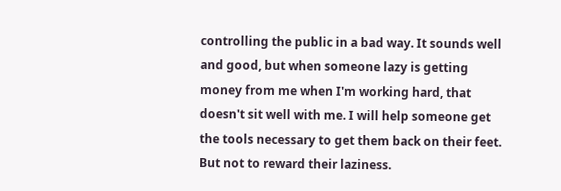controlling the public in a bad way. It sounds well and good, but when someone lazy is getting money from me when I'm working hard, that doesn't sit well with me. I will help someone get the tools necessary to get them back on their feet. But not to reward their laziness.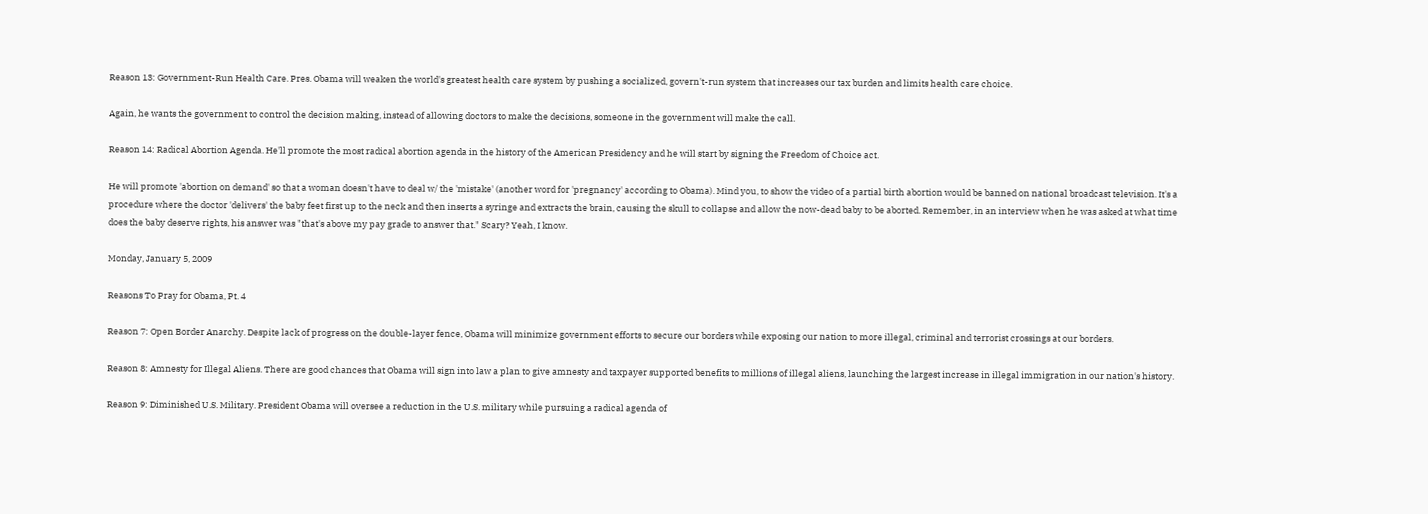Reason 13: Government-Run Health Care. Pres. Obama will weaken the world's greatest health care system by pushing a socialized, govern't-run system that increases our tax burden and limits health care choice.

Again, he wants the government to control the decision making, instead of allowing doctors to make the decisions, someone in the government will make the call.

Reason 14: Radical Abortion Agenda. He'll promote the most radical abortion agenda in the history of the American Presidency and he will start by signing the Freedom of Choice act.

He will promote 'abortion on demand' so that a woman doesn't have to deal w/ the 'mistake' (another word for 'pregnancy' according to Obama). Mind you, to show the video of a partial birth abortion would be banned on national broadcast television. It's a procedure where the doctor 'delivers' the baby feet first up to the neck and then inserts a syringe and extracts the brain, causing the skull to collapse and allow the now-dead baby to be aborted. Remember, in an interview when he was asked at what time does the baby deserve rights, his answer was "that's above my pay grade to answer that." Scary? Yeah, I know.

Monday, January 5, 2009

Reasons To Pray for Obama, Pt. 4

Reason 7: Open Border Anarchy. Despite lack of progress on the double-layer fence, Obama will minimize government efforts to secure our borders while exposing our nation to more illegal, criminal and terrorist crossings at our borders.

Reason 8: Amnesty for Illegal Aliens. There are good chances that Obama will sign into law a plan to give amnesty and taxpayer supported benefits to millions of illegal aliens, launching the largest increase in illegal immigration in our nation's history.

Reason 9: Diminished U.S. Military. President Obama will oversee a reduction in the U.S. military while pursuing a radical agenda of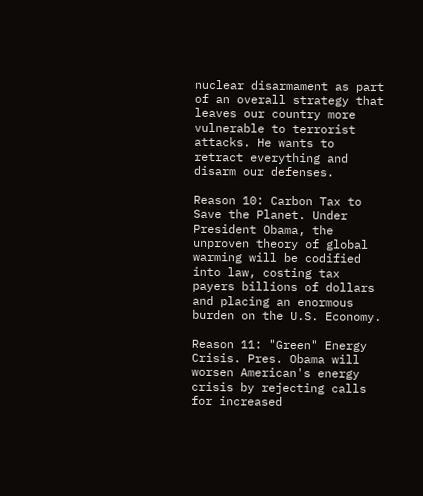nuclear disarmament as part of an overall strategy that leaves our country more vulnerable to terrorist attacks. He wants to retract everything and disarm our defenses.

Reason 10: Carbon Tax to Save the Planet. Under President Obama, the unproven theory of global warming will be codified into law, costing tax payers billions of dollars and placing an enormous burden on the U.S. Economy.

Reason 11: "Green" Energy Crisis. Pres. Obama will worsen American's energy crisis by rejecting calls for increased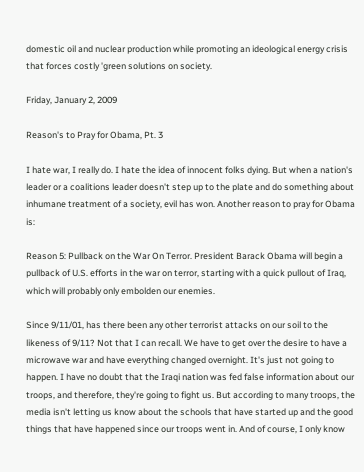domestic oil and nuclear production while promoting an ideological energy crisis that forces costly 'green solutions on society.

Friday, January 2, 2009

Reason's to Pray for Obama, Pt. 3

I hate war, I really do. I hate the idea of innocent folks dying. But when a nation's leader or a coalitions leader doesn't step up to the plate and do something about inhumane treatment of a society, evil has won. Another reason to pray for Obama is:

Reason 5: Pullback on the War On Terror. President Barack Obama will begin a pullback of U.S. efforts in the war on terror, starting with a quick pullout of Iraq, which will probably only embolden our enemies.

Since 9/11/01, has there been any other terrorist attacks on our soil to the likeness of 9/11? Not that I can recall. We have to get over the desire to have a microwave war and have everything changed overnight. It's just not going to happen. I have no doubt that the Iraqi nation was fed false information about our troops, and therefore, they're going to fight us. But according to many troops, the media isn't letting us know about the schools that have started up and the good things that have happened since our troops went in. And of course, I only know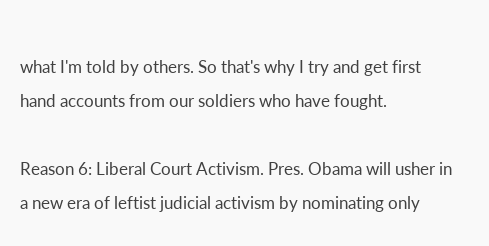what I'm told by others. So that's why I try and get first hand accounts from our soldiers who have fought.

Reason 6: Liberal Court Activism. Pres. Obama will usher in a new era of leftist judicial activism by nominating only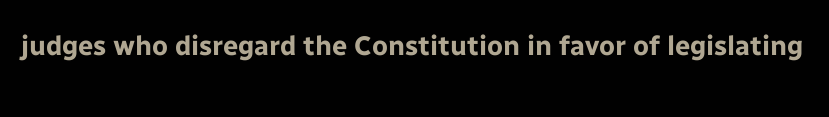judges who disregard the Constitution in favor of legislating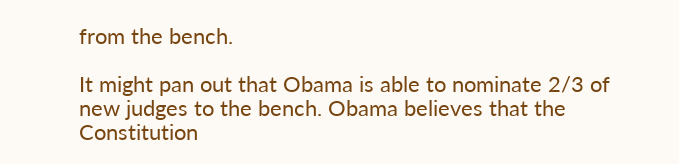from the bench.

It might pan out that Obama is able to nominate 2/3 of new judges to the bench. Obama believes that the Constitution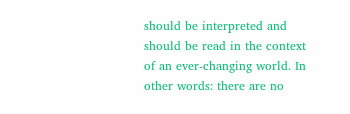should be interpreted and should be read in the context of an ever-changing world. In other words: there are no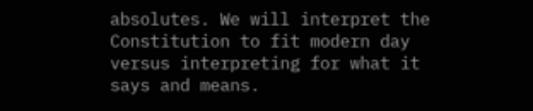absolutes. We will interpret the Constitution to fit modern day versus interpreting for what it says and means.